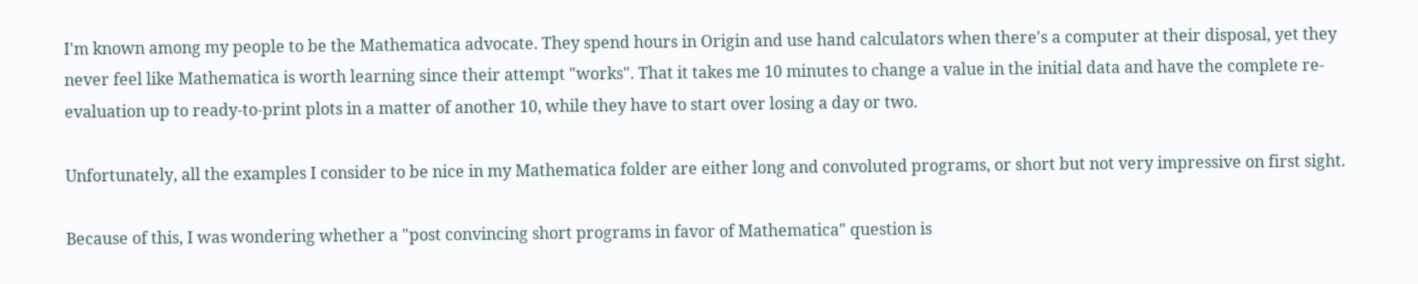I'm known among my people to be the Mathematica advocate. They spend hours in Origin and use hand calculators when there's a computer at their disposal, yet they never feel like Mathematica is worth learning since their attempt "works". That it takes me 10 minutes to change a value in the initial data and have the complete re-evaluation up to ready-to-print plots in a matter of another 10, while they have to start over losing a day or two.

Unfortunately, all the examples I consider to be nice in my Mathematica folder are either long and convoluted programs, or short but not very impressive on first sight.

Because of this, I was wondering whether a "post convincing short programs in favor of Mathematica" question is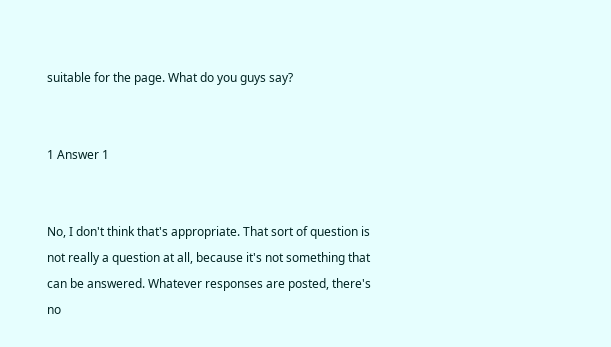suitable for the page. What do you guys say?


1 Answer 1


No, I don't think that's appropriate. That sort of question is not really a question at all, because it's not something that can be answered. Whatever responses are posted, there's no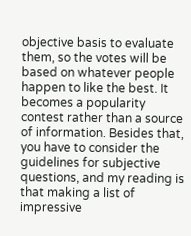objective basis to evaluate them, so the votes will be based on whatever people happen to like the best. It becomes a popularity contest rather than a source of information. Besides that, you have to consider the guidelines for subjective questions, and my reading is that making a list of impressive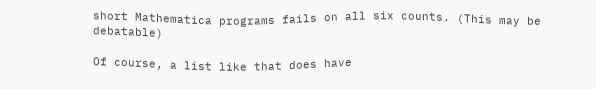short Mathematica programs fails on all six counts. (This may be debatable)

Of course, a list like that does have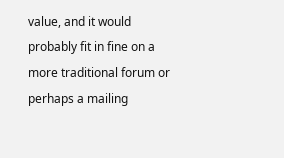value, and it would probably fit in fine on a more traditional forum or perhaps a mailing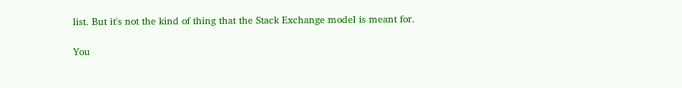list. But it's not the kind of thing that the Stack Exchange model is meant for.

You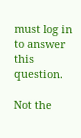must log in to answer this question.

Not the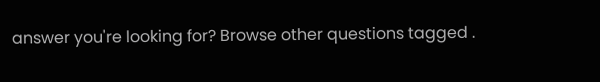answer you're looking for? Browse other questions tagged .